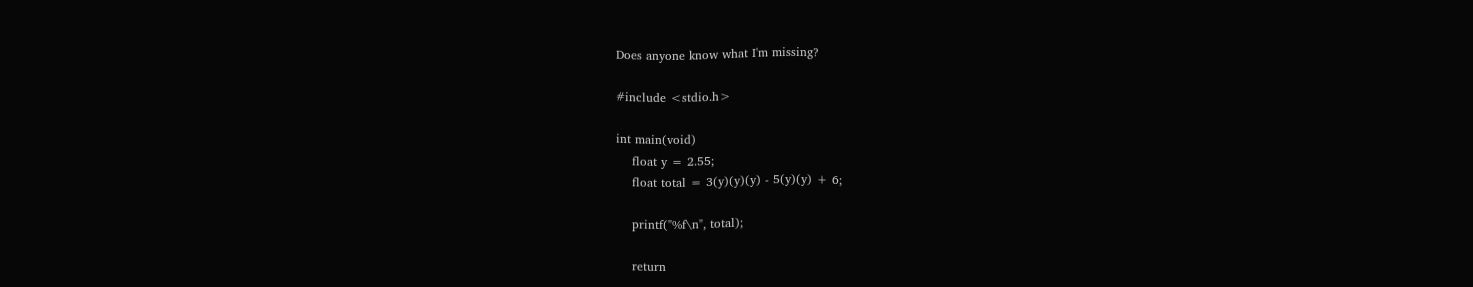Does anyone know what I'm missing?

#include <stdio.h>

int main(void)
    float y = 2.55;
    float total = 3(y)(y)(y) - 5(y)(y) + 6;

    printf("%f\n", total);

    return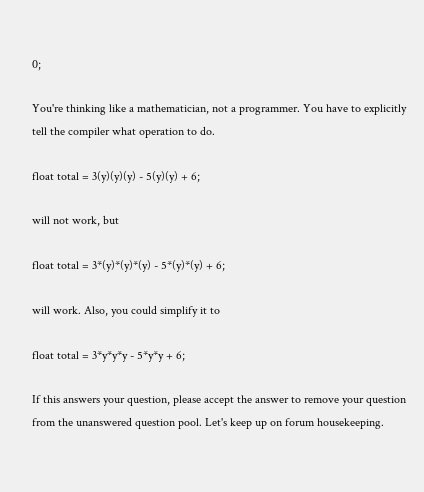0;

You're thinking like a mathematician, not a programmer. You have to explicitly tell the compiler what operation to do.

float total = 3(y)(y)(y) - 5(y)(y) + 6;

will not work, but

float total = 3*(y)*(y)*(y) - 5*(y)*(y) + 6;

will work. Also, you could simplify it to

float total = 3*y*y*y - 5*y*y + 6;

If this answers your question, please accept the answer to remove your question from the unanswered question pool. Let's keep up on forum housekeeping.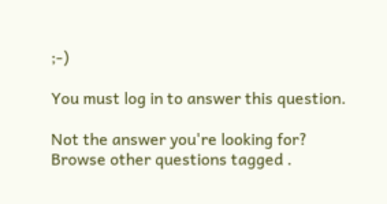;-)

You must log in to answer this question.

Not the answer you're looking for? Browse other questions tagged .